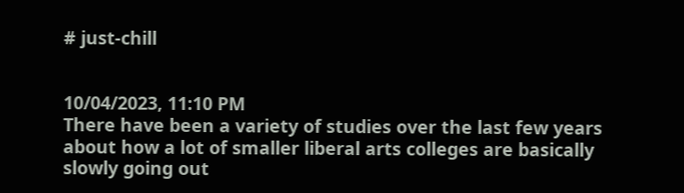# just-chill


10/04/2023, 11:10 PM
There have been a variety of studies over the last few years about how a lot of smaller liberal arts colleges are basically slowly going out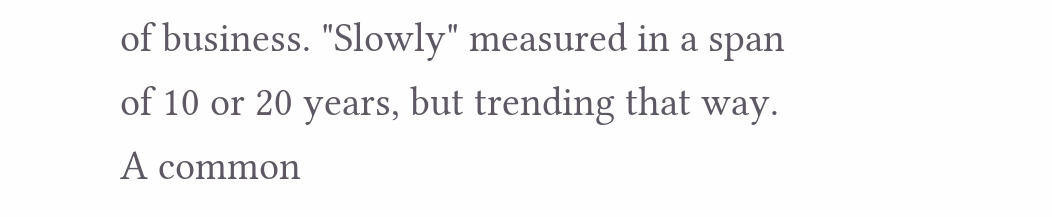of business. "Slowly" measured in a span of 10 or 20 years, but trending that way. A common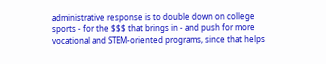administrative response is to double down on college sports - for the $$$ that brings in - and push for more vocational and STEM-oriented programs, since that helps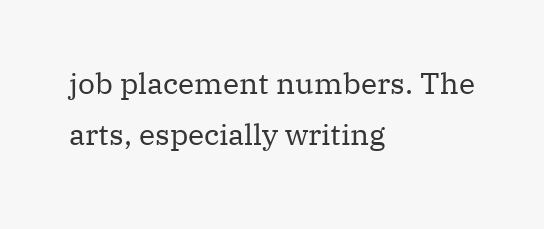job placement numbers. The arts, especially writing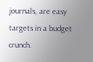journals, are easy targets in a budget crunch.